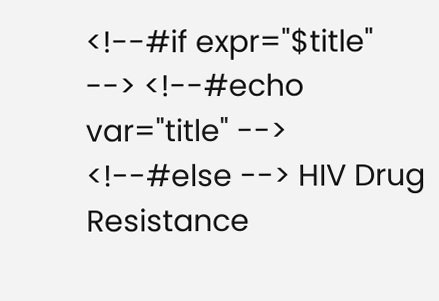<!--#if expr="$title" --> <!--#echo var="title" --> <!--#else --> HIV Drug Resistance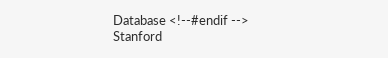Database <!--#endif -->
Stanford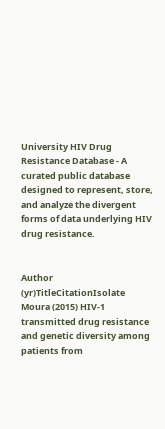University HIV Drug Resistance Database - A curated public database designed to represent, store, and analyze the divergent forms of data underlying HIV drug resistance.


Author (yr)TitleCitationIsolate
Moura (2015) HIV-1 transmitted drug resistance and genetic diversity among patients from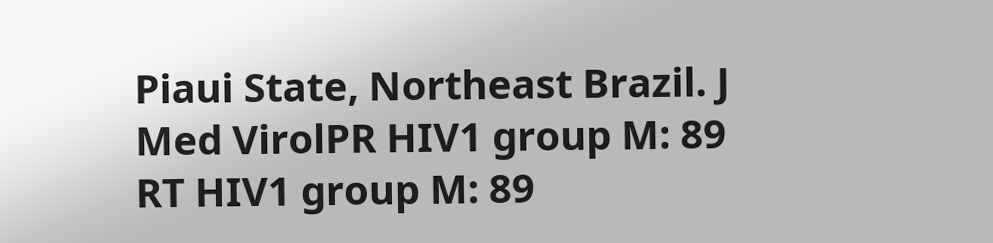Piaui State, Northeast Brazil. J Med VirolPR HIV1 group M: 89
RT HIV1 group M: 89